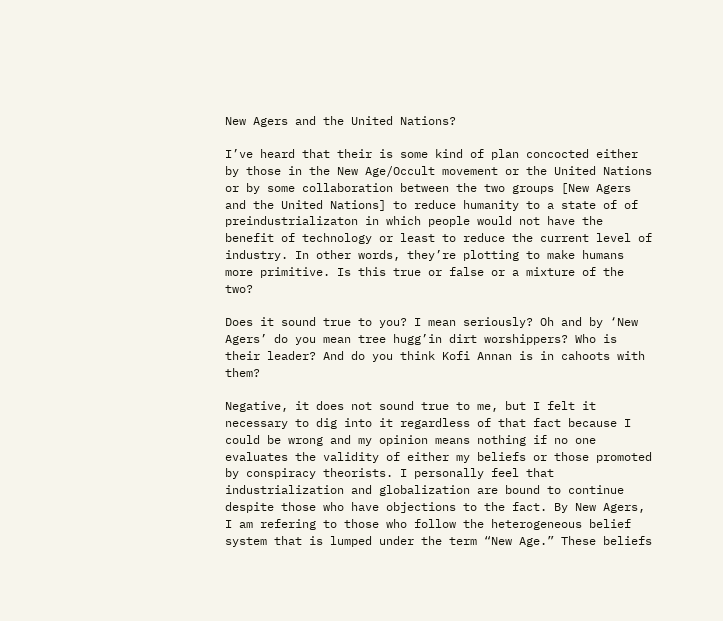New Agers and the United Nations?

I’ve heard that their is some kind of plan concocted either by those in the New Age/Occult movement or the United Nations or by some collaboration between the two groups [New Agers and the United Nations] to reduce humanity to a state of of preindustrializaton in which people would not have the benefit of technology or least to reduce the current level of industry. In other words, they’re plotting to make humans more primitive. Is this true or false or a mixture of the two?

Does it sound true to you? I mean seriously? Oh and by ‘New Agers’ do you mean tree hugg’in dirt worshippers? Who is their leader? And do you think Kofi Annan is in cahoots with them?

Negative, it does not sound true to me, but I felt it necessary to dig into it regardless of that fact because I could be wrong and my opinion means nothing if no one evaluates the validity of either my beliefs or those promoted by conspiracy theorists. I personally feel that industrialization and globalization are bound to continue despite those who have objections to the fact. By New Agers, I am refering to those who follow the heterogeneous belief system that is lumped under the term “New Age.” These beliefs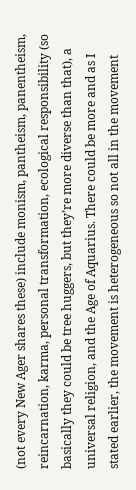(not every New Ager shares these) include monism, pantheism, panentheism, reincarnation, karma, personal transformation, ecological responsibility (so basically they could be tree huggers, but they’re more diverse than that), a universal religion, and the Age of Aquarius. There could be more and as I stated earlier, the movement is heterogeneous so not all in the movement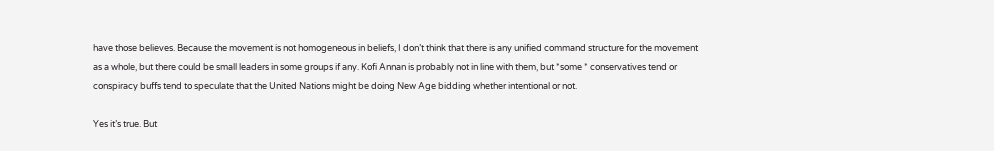have those believes. Because the movement is not homogeneous in beliefs, I don’t think that there is any unified command structure for the movement as a whole, but there could be small leaders in some groups if any. Kofi Annan is probably not in line with them, but *some * conservatives tend or conspiracy buffs tend to speculate that the United Nations might be doing New Age bidding whether intentional or not.

Yes it’s true. But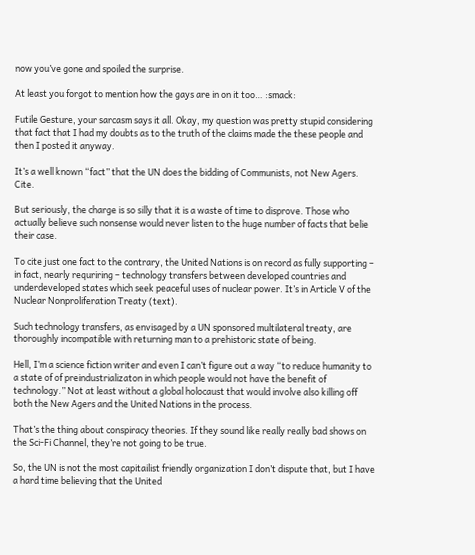now you’ve gone and spoiled the surprise.

At least you forgot to mention how the gays are in on it too… :smack:

Futile Gesture, your sarcasm says it all. Okay, my question was pretty stupid considering that fact that I had my doubts as to the truth of the claims made the these people and then I posted it anyway.

It’s a well known “fact” that the UN does the bidding of Communists, not New Agers. Cite.

But seriously, the charge is so silly that it is a waste of time to disprove. Those who actually believe such nonsense would never listen to the huge number of facts that belie their case.

To cite just one fact to the contrary, the United Nations is on record as fully supporting – in fact, nearly requriring – technology transfers between developed countries and underdeveloped states which seek peaceful uses of nuclear power. It’s in Article V of the Nuclear Nonproliferation Treaty (text).

Such technology transfers, as envisaged by a UN sponsored multilateral treaty, are thoroughly incompatible with returning man to a prehistoric state of being.

Hell, I’m a science fiction writer and even I can’t figure out a way “to reduce humanity to a state of of preindustrializaton in which people would not have the benefit of technology.” Not at least without a global holocaust that would involve also killing off both the New Agers and the United Nations in the process.

That’s the thing about conspiracy theories. If they sound like really really bad shows on the Sci-Fi Channel, they’re not going to be true.

So, the UN is not the most capitailist friendly organization I don’t dispute that, but I have a hard time believing that the United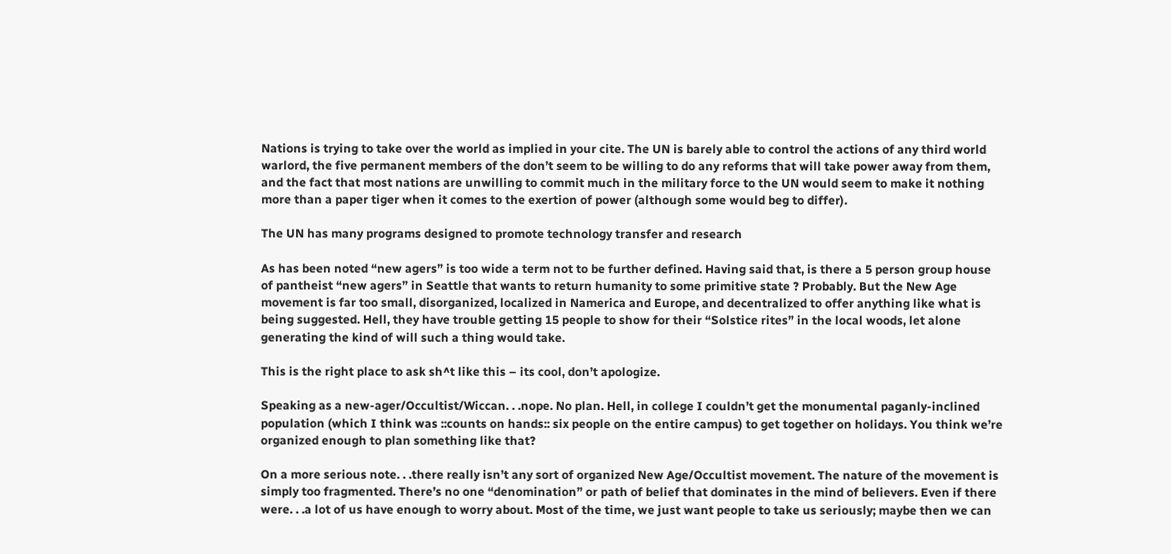Nations is trying to take over the world as implied in your cite. The UN is barely able to control the actions of any third world warlord, the five permanent members of the don’t seem to be willing to do any reforms that will take power away from them, and the fact that most nations are unwilling to commit much in the military force to the UN would seem to make it nothing more than a paper tiger when it comes to the exertion of power (although some would beg to differ).

The UN has many programs designed to promote technology transfer and research

As has been noted “new agers” is too wide a term not to be further defined. Having said that, is there a 5 person group house of pantheist “new agers” in Seattle that wants to return humanity to some primitive state ? Probably. But the New Age movement is far too small, disorganized, localized in Namerica and Europe, and decentralized to offer anything like what is being suggested. Hell, they have trouble getting 15 people to show for their “Solstice rites” in the local woods, let alone generating the kind of will such a thing would take.

This is the right place to ask sh^t like this – its cool, don’t apologize.

Speaking as a new-ager/Occultist/Wiccan. . .nope. No plan. Hell, in college I couldn’t get the monumental paganly-inclined population (which I think was ::counts on hands:: six people on the entire campus) to get together on holidays. You think we’re organized enough to plan something like that?

On a more serious note. . .there really isn’t any sort of organized New Age/Occultist movement. The nature of the movement is simply too fragmented. There’s no one “denomination” or path of belief that dominates in the mind of believers. Even if there were. . .a lot of us have enough to worry about. Most of the time, we just want people to take us seriously; maybe then we can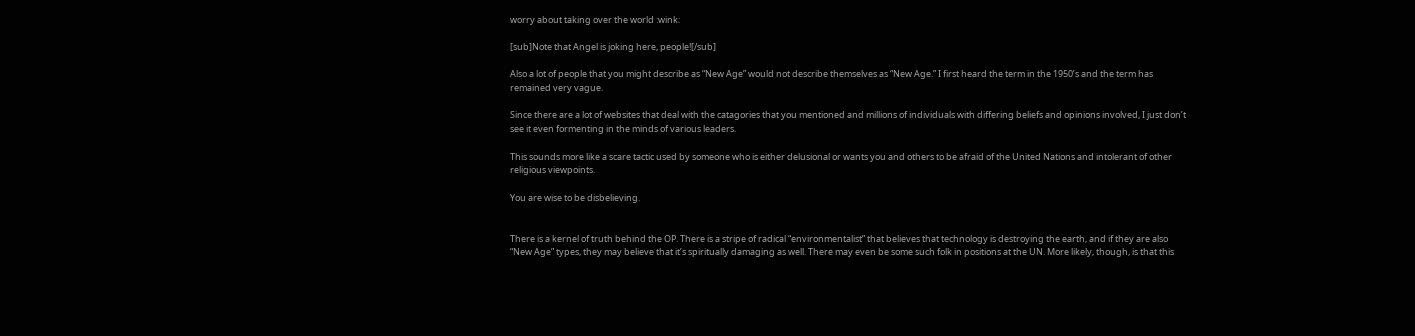worry about taking over the world :wink:

[sub]Note that Angel is joking here, people![/sub]

Also a lot of people that you might describe as “New Age” would not describe themselves as “New Age.” I first heard the term in the 1950’s and the term has remained very vague.

Since there are a lot of websites that deal with the catagories that you mentioned and millions of individuals with differing beliefs and opinions involved, I just don’t see it even formenting in the minds of various leaders.

This sounds more like a scare tactic used by someone who is either delusional or wants you and others to be afraid of the United Nations and intolerant of other religious viewpoints.

You are wise to be disbelieving.


There is a kernel of truth behind the OP. There is a stripe of radical “environmentalist” that believes that technology is destroying the earth, and if they are also “New Age” types, they may believe that it’s spiritually damaging as well. There may even be some such folk in positions at the UN. More likely, though, is that this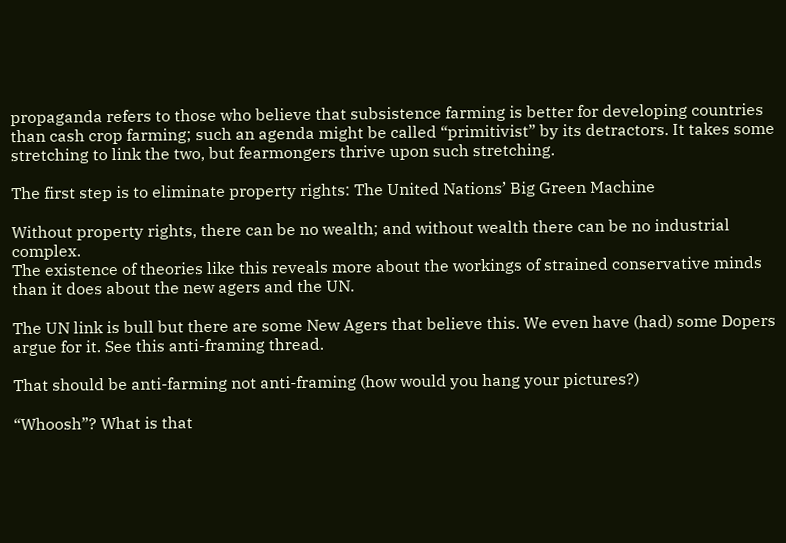propaganda refers to those who believe that subsistence farming is better for developing countries than cash crop farming; such an agenda might be called “primitivist” by its detractors. It takes some stretching to link the two, but fearmongers thrive upon such stretching.

The first step is to eliminate property rights: The United Nations’ Big Green Machine

Without property rights, there can be no wealth; and without wealth there can be no industrial complex.
The existence of theories like this reveals more about the workings of strained conservative minds than it does about the new agers and the UN.

The UN link is bull but there are some New Agers that believe this. We even have (had) some Dopers argue for it. See this anti-framing thread.

That should be anti-farming not anti-framing (how would you hang your pictures?)

“Whoosh”? What is that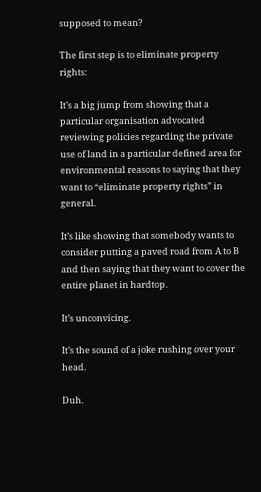supposed to mean?

The first step is to eliminate property rights:

It’s a big jump from showing that a particular organisation advocated reviewing policies regarding the private use of land in a particular defined area for environmental reasons to saying that they want to “eliminate property rights” in general.

It’s like showing that somebody wants to consider putting a paved road from A to B and then saying that they want to cover the entire planet in hardtop.

It’s unconvicing.

It’s the sound of a joke rushing over your head.

Duh.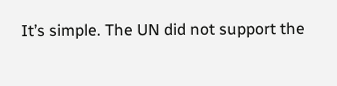It’s simple. The UN did not support the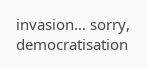invasion… sorry, democratisation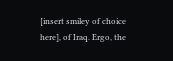[insert smiley of choice here], of Iraq. Ergo, the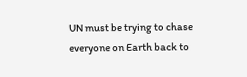UN must be trying to chase everyone on Earth back to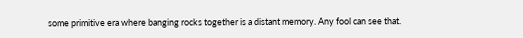some primitive era where banging rocks together is a distant memory. Any fool can see that.